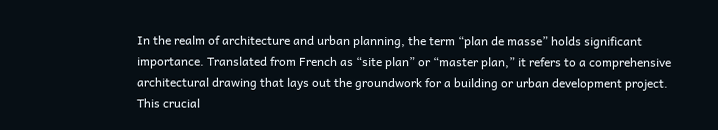In the realm of architecture and urban planning, the term “plan de masse” holds significant importance. Translated from French as “site plan” or “master plan,” it refers to a comprehensive architectural drawing that lays out the groundwork for a building or urban development project. This crucial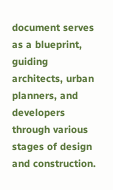document serves as a blueprint, guiding architects, urban planners, and developers through various stages of design and construction.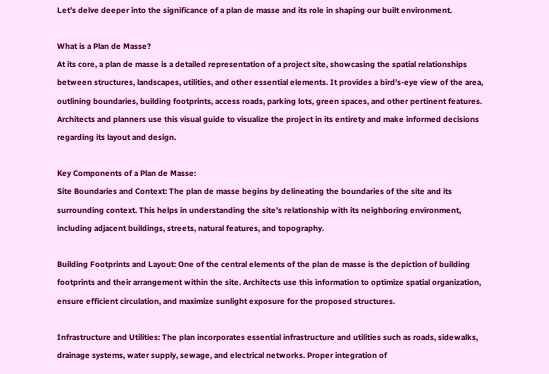Let’s delve deeper into the significance of a plan de masse and its role in shaping our built environment.

What is a Plan de Masse?
At its core, a plan de masse is a detailed representation of a project site, showcasing the spatial relationships between structures, landscapes, utilities, and other essential elements. It provides a bird’s-eye view of the area, outlining boundaries, building footprints, access roads, parking lots, green spaces, and other pertinent features. Architects and planners use this visual guide to visualize the project in its entirety and make informed decisions regarding its layout and design.

Key Components of a Plan de Masse:
Site Boundaries and Context: The plan de masse begins by delineating the boundaries of the site and its surrounding context. This helps in understanding the site’s relationship with its neighboring environment, including adjacent buildings, streets, natural features, and topography.

Building Footprints and Layout: One of the central elements of the plan de masse is the depiction of building footprints and their arrangement within the site. Architects use this information to optimize spatial organization, ensure efficient circulation, and maximize sunlight exposure for the proposed structures.

Infrastructure and Utilities: The plan incorporates essential infrastructure and utilities such as roads, sidewalks, drainage systems, water supply, sewage, and electrical networks. Proper integration of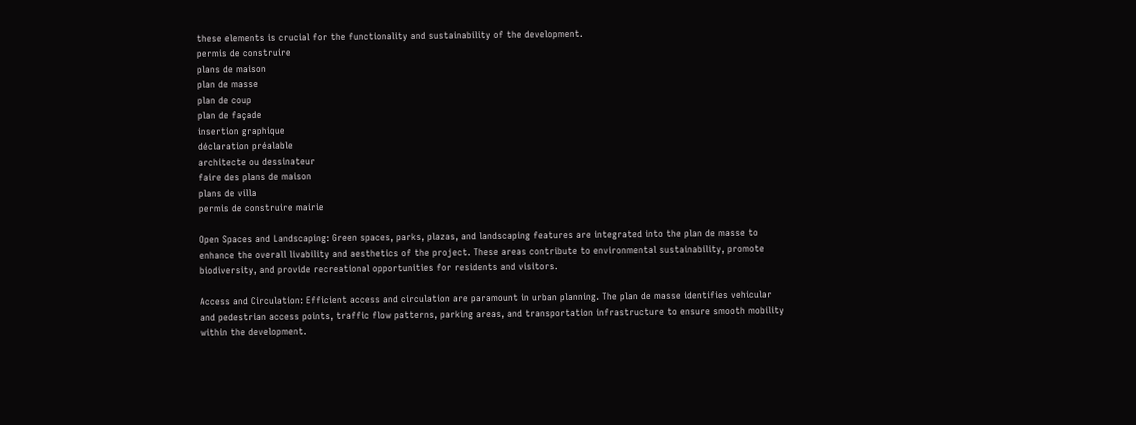these elements is crucial for the functionality and sustainability of the development.
permis de construire
plans de maison
plan de masse
plan de coup
plan de façade
insertion graphique
déclaration préalable
architecte ou dessinateur
faire des plans de maison
plans de villa
permis de construire mairie

Open Spaces and Landscaping: Green spaces, parks, plazas, and landscaping features are integrated into the plan de masse to enhance the overall livability and aesthetics of the project. These areas contribute to environmental sustainability, promote biodiversity, and provide recreational opportunities for residents and visitors.

Access and Circulation: Efficient access and circulation are paramount in urban planning. The plan de masse identifies vehicular and pedestrian access points, traffic flow patterns, parking areas, and transportation infrastructure to ensure smooth mobility within the development.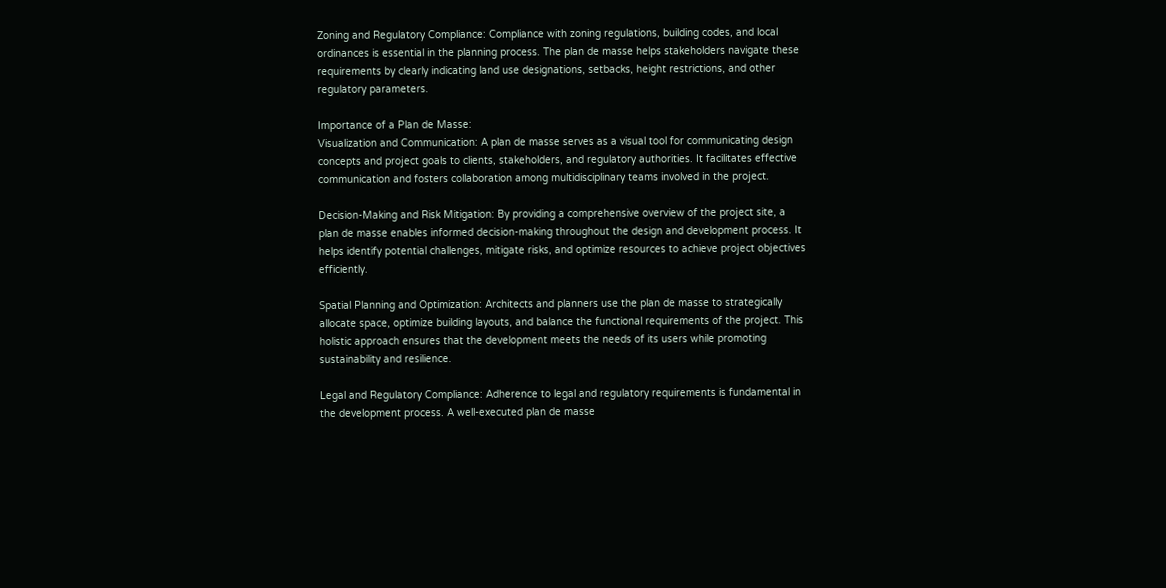Zoning and Regulatory Compliance: Compliance with zoning regulations, building codes, and local ordinances is essential in the planning process. The plan de masse helps stakeholders navigate these requirements by clearly indicating land use designations, setbacks, height restrictions, and other regulatory parameters.

Importance of a Plan de Masse:
Visualization and Communication: A plan de masse serves as a visual tool for communicating design concepts and project goals to clients, stakeholders, and regulatory authorities. It facilitates effective communication and fosters collaboration among multidisciplinary teams involved in the project.

Decision-Making and Risk Mitigation: By providing a comprehensive overview of the project site, a plan de masse enables informed decision-making throughout the design and development process. It helps identify potential challenges, mitigate risks, and optimize resources to achieve project objectives efficiently.

Spatial Planning and Optimization: Architects and planners use the plan de masse to strategically allocate space, optimize building layouts, and balance the functional requirements of the project. This holistic approach ensures that the development meets the needs of its users while promoting sustainability and resilience.

Legal and Regulatory Compliance: Adherence to legal and regulatory requirements is fundamental in the development process. A well-executed plan de masse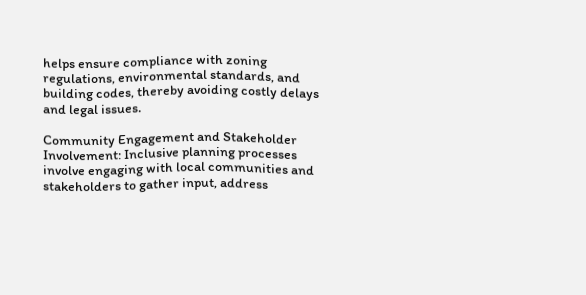helps ensure compliance with zoning regulations, environmental standards, and building codes, thereby avoiding costly delays and legal issues.

Community Engagement and Stakeholder Involvement: Inclusive planning processes involve engaging with local communities and stakeholders to gather input, address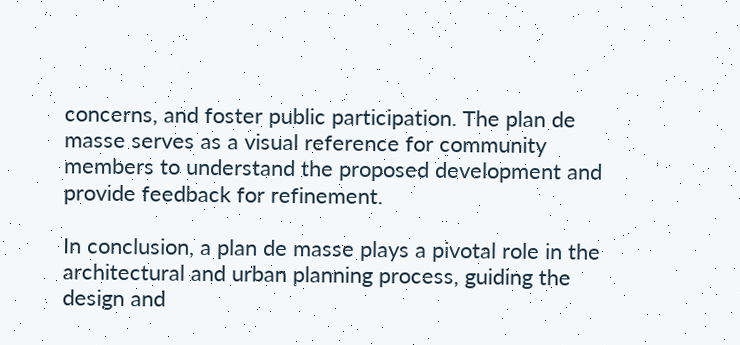concerns, and foster public participation. The plan de masse serves as a visual reference for community members to understand the proposed development and provide feedback for refinement.

In conclusion, a plan de masse plays a pivotal role in the architectural and urban planning process, guiding the design and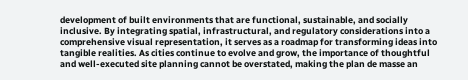development of built environments that are functional, sustainable, and socially inclusive. By integrating spatial, infrastructural, and regulatory considerations into a comprehensive visual representation, it serves as a roadmap for transforming ideas into tangible realities. As cities continue to evolve and grow, the importance of thoughtful and well-executed site planning cannot be overstated, making the plan de masse an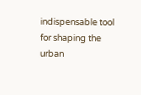indispensable tool for shaping the urban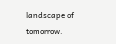landscape of tomorrow.